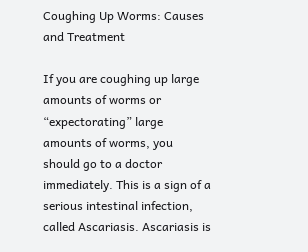Coughing Up Worms: Causes and Treatment

If you are coughing up large amounts of worms or “expectorating” large amounts of worms, you should go to a doctor immediately. This is a sign of a serious intestinal infection, called Ascariasis. Ascariasis is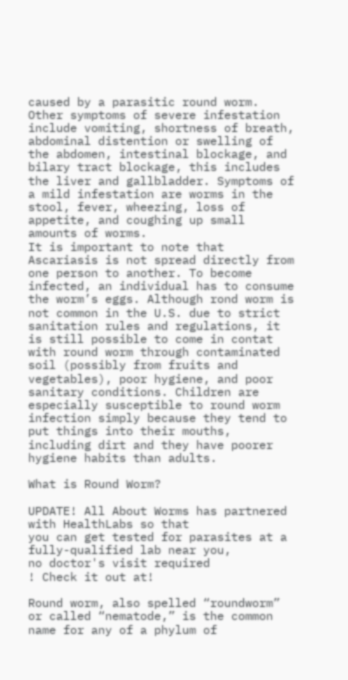caused by a parasitic round worm. Other symptoms of severe infestation include vomiting, shortness of breath, abdominal distention or swelling of the abdomen, intestinal blockage, and bilary tract blockage, this includes the liver and gallbladder. Symptoms of a mild infestation are worms in the stool, fever, wheezing, loss of appetite, and coughing up small amounts of worms.
It is important to note that Ascariasis is not spread directly from one person to another. To become infected, an individual has to consume the worm’s eggs. Although rond worm is not common in the U.S. due to strict sanitation rules and regulations, it is still possible to come in contat with round worm through contaminated soil (possibly from fruits and vegetables), poor hygiene, and poor sanitary conditions. Children are especially susceptible to round worm infection simply because they tend to put things into their mouths, including dirt and they have poorer hygiene habits than adults.

What is Round Worm?

UPDATE! All About Worms has partnered with HealthLabs so that
you can get tested for parasites at a fully-qualified lab near you,
no doctor's visit required
! Check it out at!

Round worm, also spelled “roundworm” or called “nematode,” is the common name for any of a phylum of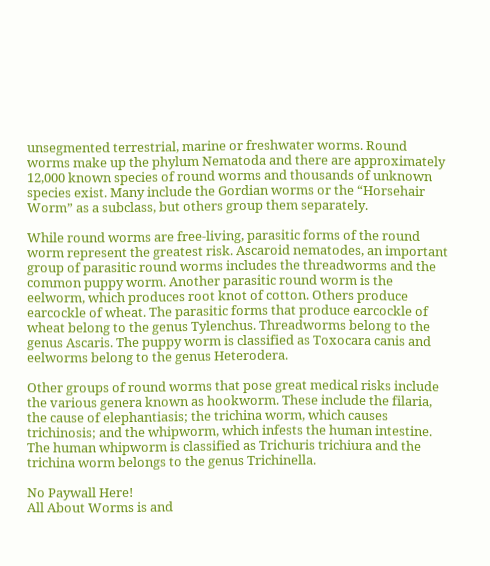unsegmented terrestrial, marine or freshwater worms. Round worms make up the phylum Nematoda and there are approximately 12,000 known species of round worms and thousands of unknown species exist. Many include the Gordian worms or the “Horsehair Worm” as a subclass, but others group them separately.

While round worms are free-living, parasitic forms of the round worm represent the greatest risk. Ascaroid nematodes, an important group of parasitic round worms includes the threadworms and the common puppy worm. Another parasitic round worm is the eelworm, which produces root knot of cotton. Others produce earcockle of wheat. The parasitic forms that produce earcockle of wheat belong to the genus Tylenchus. Threadworms belong to the genus Ascaris. The puppy worm is classified as Toxocara canis and eelworms belong to the genus Heterodera.

Other groups of round worms that pose great medical risks include the various genera known as hookworm. These include the filaria, the cause of elephantiasis; the trichina worm, which causes trichinosis; and the whipworm, which infests the human intestine. The human whipworm is classified as Trichuris trichiura and the trichina worm belongs to the genus Trichinella.

No Paywall Here!
All About Worms is and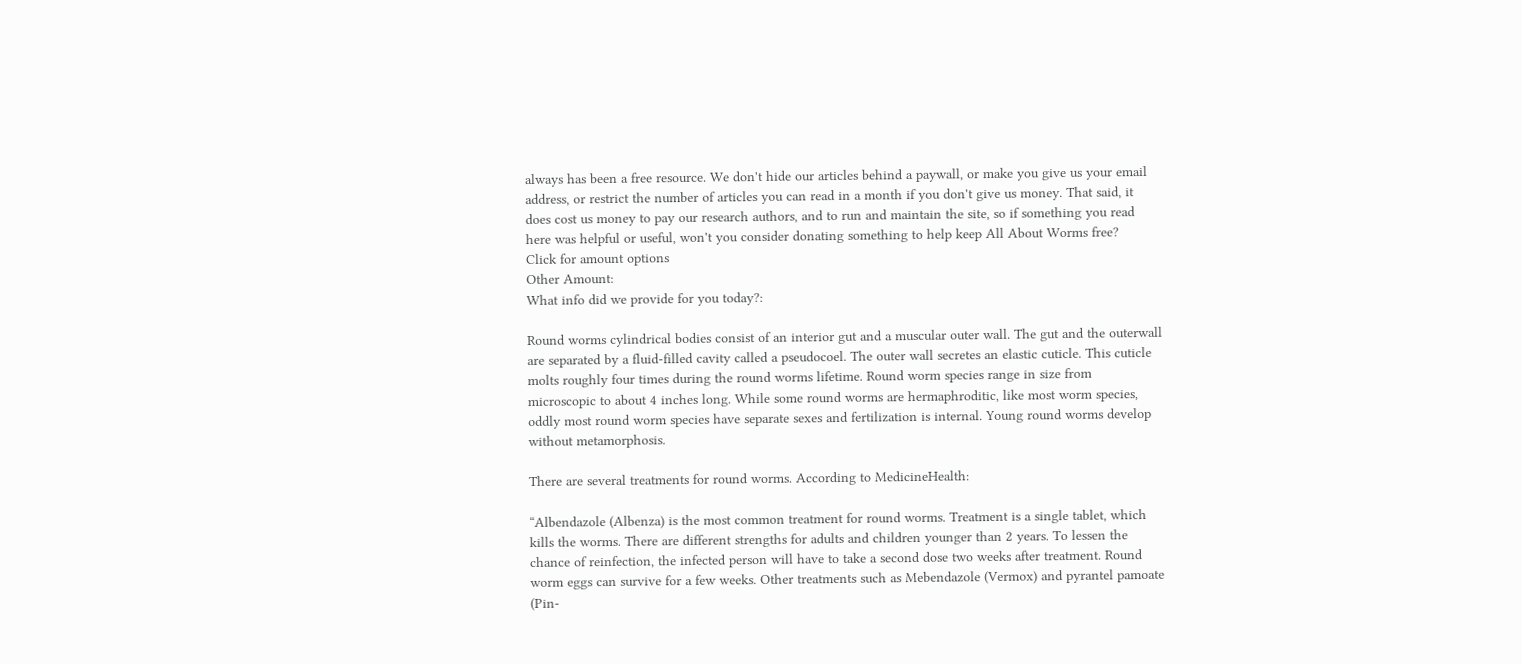always has been a free resource. We don't hide our articles behind a paywall, or make you give us your email address, or restrict the number of articles you can read in a month if you don't give us money. That said, it does cost us money to pay our research authors, and to run and maintain the site, so if something you read here was helpful or useful, won't you consider donating something to help keep All About Worms free?
Click for amount options
Other Amount:
What info did we provide for you today?:

Round worms cylindrical bodies consist of an interior gut and a muscular outer wall. The gut and the outerwall are separated by a fluid-filled cavity called a pseudocoel. The outer wall secretes an elastic cuticle. This cuticle molts roughly four times during the round worms lifetime. Round worm species range in size from microscopic to about 4 inches long. While some round worms are hermaphroditic, like most worm species, oddly most round worm species have separate sexes and fertilization is internal. Young round worms develop without metamorphosis.

There are several treatments for round worms. According to MedicineHealth:

“Albendazole (Albenza) is the most common treatment for round worms. Treatment is a single tablet, which kills the worms. There are different strengths for adults and children younger than 2 years. To lessen the chance of reinfection, the infected person will have to take a second dose two weeks after treatment. Round worm eggs can survive for a few weeks. Other treatments such as Mebendazole (Vermox) and pyrantel pamoate (Pin-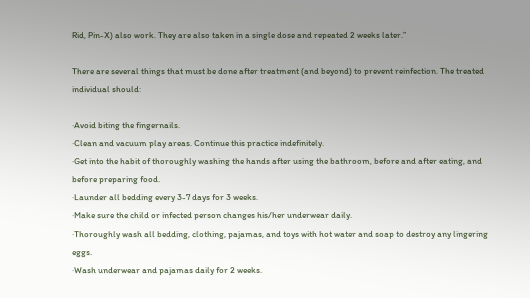Rid, Pin-X) also work. They are also taken in a single dose and repeated 2 weeks later.”

There are several things that must be done after treatment (and beyond) to prevent reinfection. The treated individual should:

·Avoid biting the fingernails.
·Clean and vacuum play areas. Continue this practice indefinitely.
·Get into the habit of thoroughly washing the hands after using the bathroom, before and after eating, and before preparing food.
·Launder all bedding every 3-7 days for 3 weeks.
·Make sure the child or infected person changes his/her underwear daily.
·Thoroughly wash all bedding, clothing, pajamas, and toys with hot water and soap to destroy any lingering eggs.
·Wash underwear and pajamas daily for 2 weeks.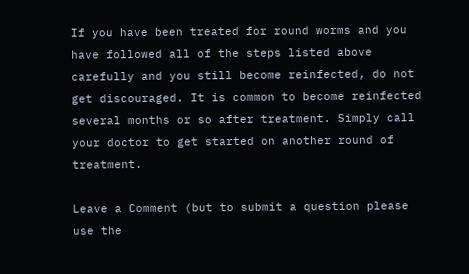If you have been treated for round worms and you have followed all of the steps listed above carefully and you still become reinfected, do not get discouraged. It is common to become reinfected several months or so after treatment. Simply call your doctor to get started on another round of treatment.

Leave a Comment (but to submit a question please use the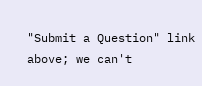"Submit a Question" link above; we can't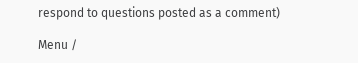respond to questions posted as a comment)

Menu /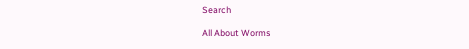Search

All About Worms